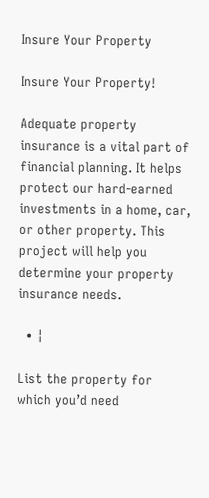Insure Your Property

Insure Your Property!

Adequate property insurance is a vital part of financial planning. It helps protect our hard-earned investments in a home, car, or other property. This project will help you determine your property insurance needs.

  • ¦

List the property for which you’d need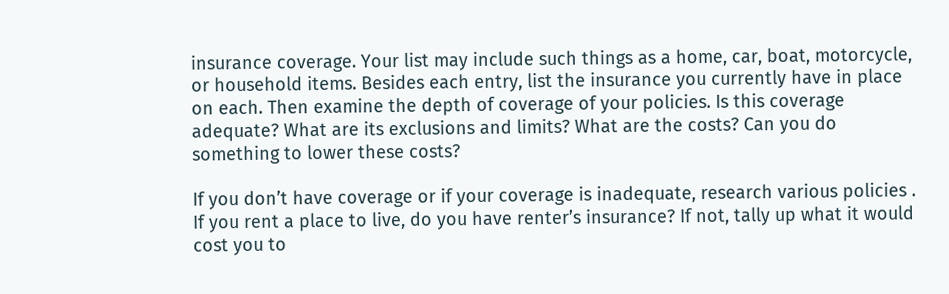insurance coverage. Your list may include such things as a home, car, boat, motorcycle, or household items. Besides each entry, list the insurance you currently have in place on each. Then examine the depth of coverage of your policies. Is this coverage adequate? What are its exclusions and limits? What are the costs? Can you do something to lower these costs?

If you don’t have coverage or if your coverage is inadequate, research various policies . If you rent a place to live, do you have renter’s insurance? If not, tally up what it would cost you to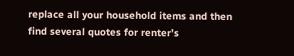replace all your household items and then find several quotes for renter’s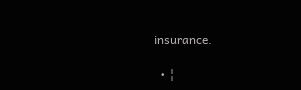insurance.

  • ¦